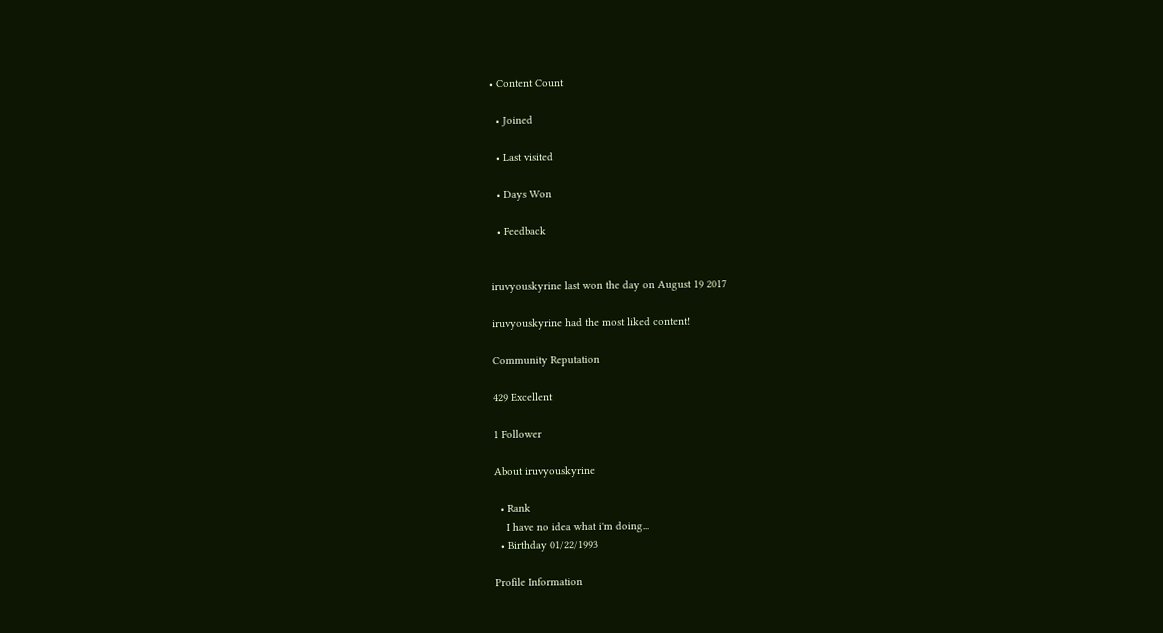• Content Count

  • Joined

  • Last visited

  • Days Won

  • Feedback


iruvyouskyrine last won the day on August 19 2017

iruvyouskyrine had the most liked content!

Community Reputation

429 Excellent

1 Follower

About iruvyouskyrine

  • Rank
    I have no idea what i'm doing...
  • Birthday 01/22/1993

Profile Information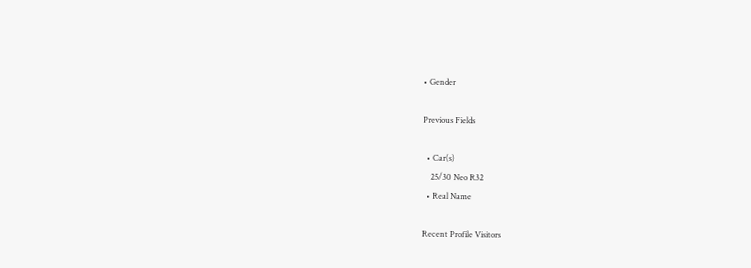• Gender

Previous Fields

  • Car(s)
    25/30 Neo R32
  • Real Name

Recent Profile Visitors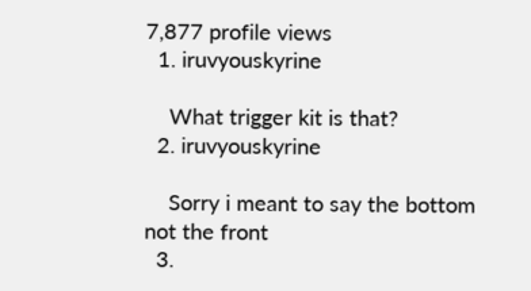7,877 profile views
  1. iruvyouskyrine

    What trigger kit is that?
  2. iruvyouskyrine

    Sorry i meant to say the bottom not the front
  3.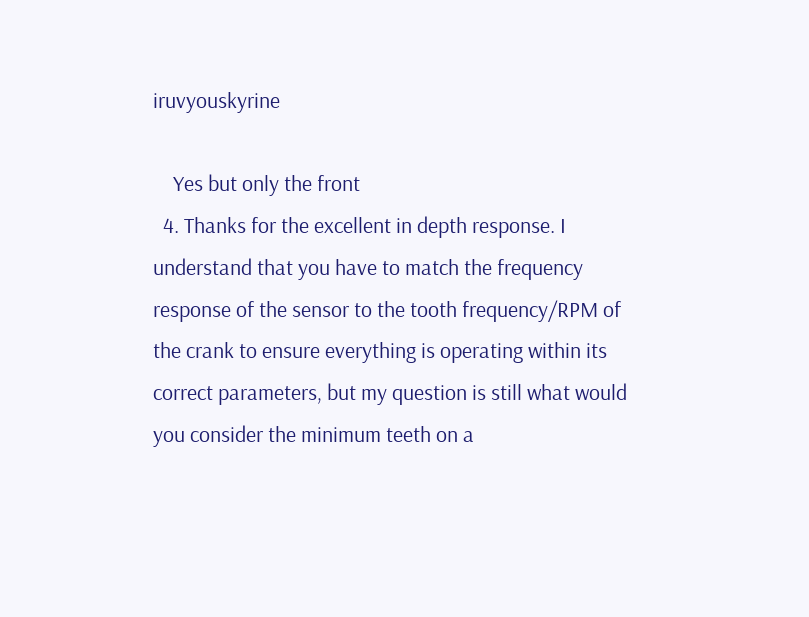iruvyouskyrine

    Yes but only the front
  4. Thanks for the excellent in depth response. I understand that you have to match the frequency response of the sensor to the tooth frequency/RPM of the crank to ensure everything is operating within its correct parameters, but my question is still what would you consider the minimum teeth on a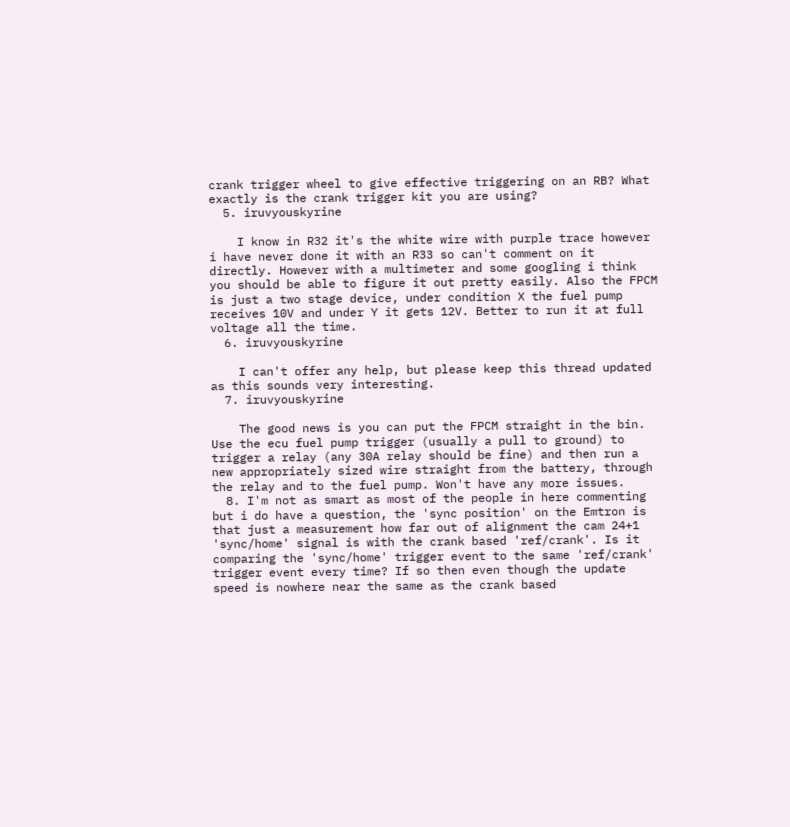crank trigger wheel to give effective triggering on an RB? What exactly is the crank trigger kit you are using?
  5. iruvyouskyrine

    I know in R32 it's the white wire with purple trace however i have never done it with an R33 so can't comment on it directly. However with a multimeter and some googling i think you should be able to figure it out pretty easily. Also the FPCM is just a two stage device, under condition X the fuel pump receives 10V and under Y it gets 12V. Better to run it at full voltage all the time.
  6. iruvyouskyrine

    I can't offer any help, but please keep this thread updated as this sounds very interesting.
  7. iruvyouskyrine

    The good news is you can put the FPCM straight in the bin. Use the ecu fuel pump trigger (usually a pull to ground) to trigger a relay (any 30A relay should be fine) and then run a new appropriately sized wire straight from the battery, through the relay and to the fuel pump. Won't have any more issues.
  8. I'm not as smart as most of the people in here commenting but i do have a question, the 'sync position' on the Emtron is that just a measurement how far out of alignment the cam 24+1 'sync/home' signal is with the crank based 'ref/crank'. Is it comparing the 'sync/home' trigger event to the same 'ref/crank' trigger event every time? If so then even though the update speed is nowhere near the same as the crank based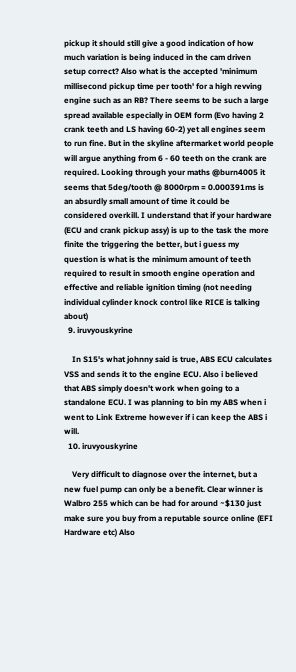pickup it should still give a good indication of how much variation is being induced in the cam driven setup correct? Also what is the accepted 'minimum millisecond pickup time per tooth' for a high revving engine such as an RB? There seems to be such a large spread available especially in OEM form (Evo having 2 crank teeth and LS having 60-2) yet all engines seem to run fine. But in the skyline aftermarket world people will argue anything from 6 - 60 teeth on the crank are required. Looking through your maths @burn4005 it seems that 5deg/tooth @ 8000rpm = 0.000391ms is an absurdly small amount of time it could be considered overkill. I understand that if your hardware (ECU and crank pickup assy) is up to the task the more finite the triggering the better, but i guess my question is what is the minimum amount of teeth required to result in smooth engine operation and effective and reliable ignition timing (not needing individual cylinder knock control like RICE is talking about)
  9. iruvyouskyrine

    In S15's what johnny said is true, ABS ECU calculates VSS and sends it to the engine ECU. Also i believed that ABS simply doesn't work when going to a standalone ECU. I was planning to bin my ABS when i went to Link Extreme however if i can keep the ABS i will.
  10. iruvyouskyrine

    Very difficult to diagnose over the internet, but a new fuel pump can only be a benefit. Clear winner is Walbro 255 which can be had for around ~$130 just make sure you buy from a reputable source online (EFI Hardware etc) Also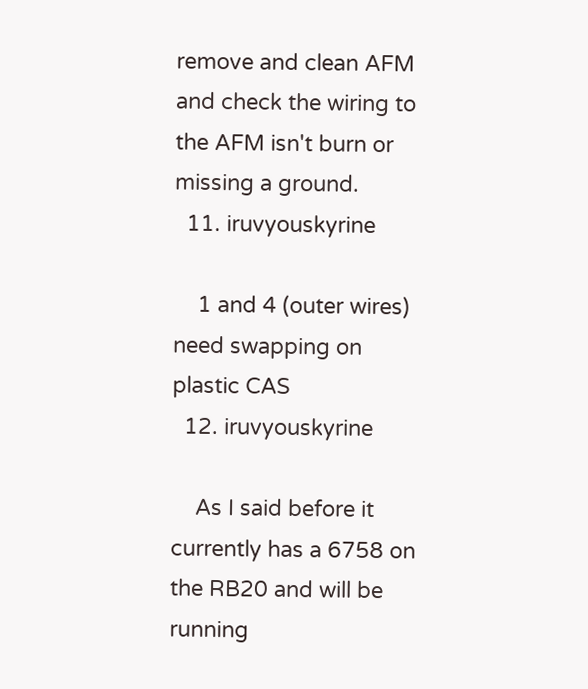remove and clean AFM and check the wiring to the AFM isn't burn or missing a ground.
  11. iruvyouskyrine

    1 and 4 (outer wires) need swapping on plastic CAS
  12. iruvyouskyrine

    As I said before it currently has a 6758 on the RB20 and will be running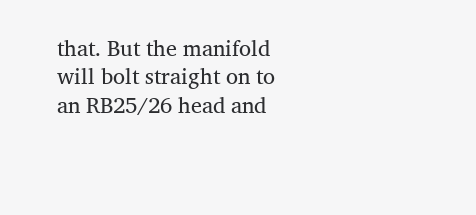that. But the manifold will bolt straight on to an RB25/26 head and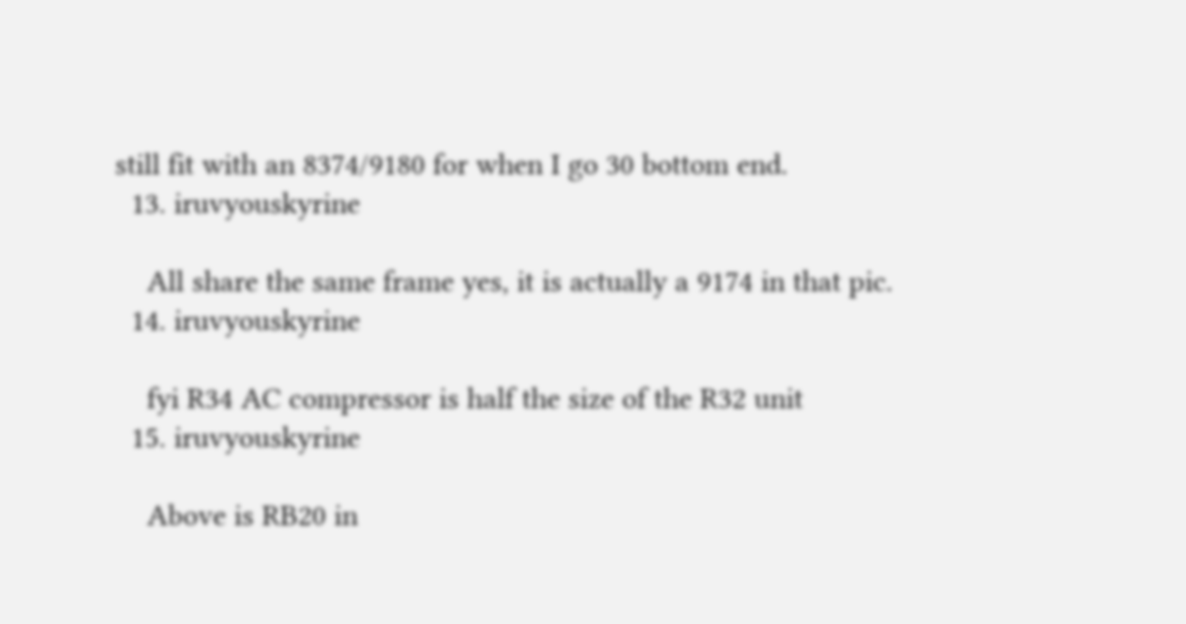still fit with an 8374/9180 for when I go 30 bottom end.
  13. iruvyouskyrine

    All share the same frame yes, it is actually a 9174 in that pic.
  14. iruvyouskyrine

    fyi R34 AC compressor is half the size of the R32 unit
  15. iruvyouskyrine

    Above is RB20 in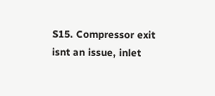S15. Compressor exit isnt an issue, inlet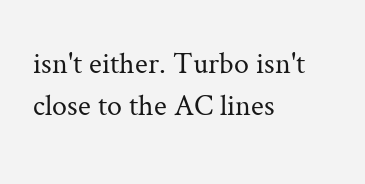isn't either. Turbo isn't close to the AC lines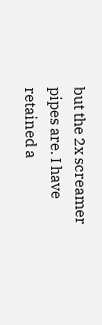but the 2x screamer pipes are. I have retained a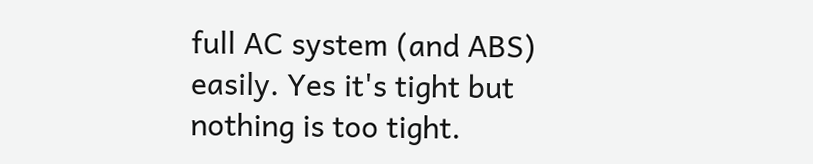full AC system (and ABS) easily. Yes it's tight but nothing is too tight.